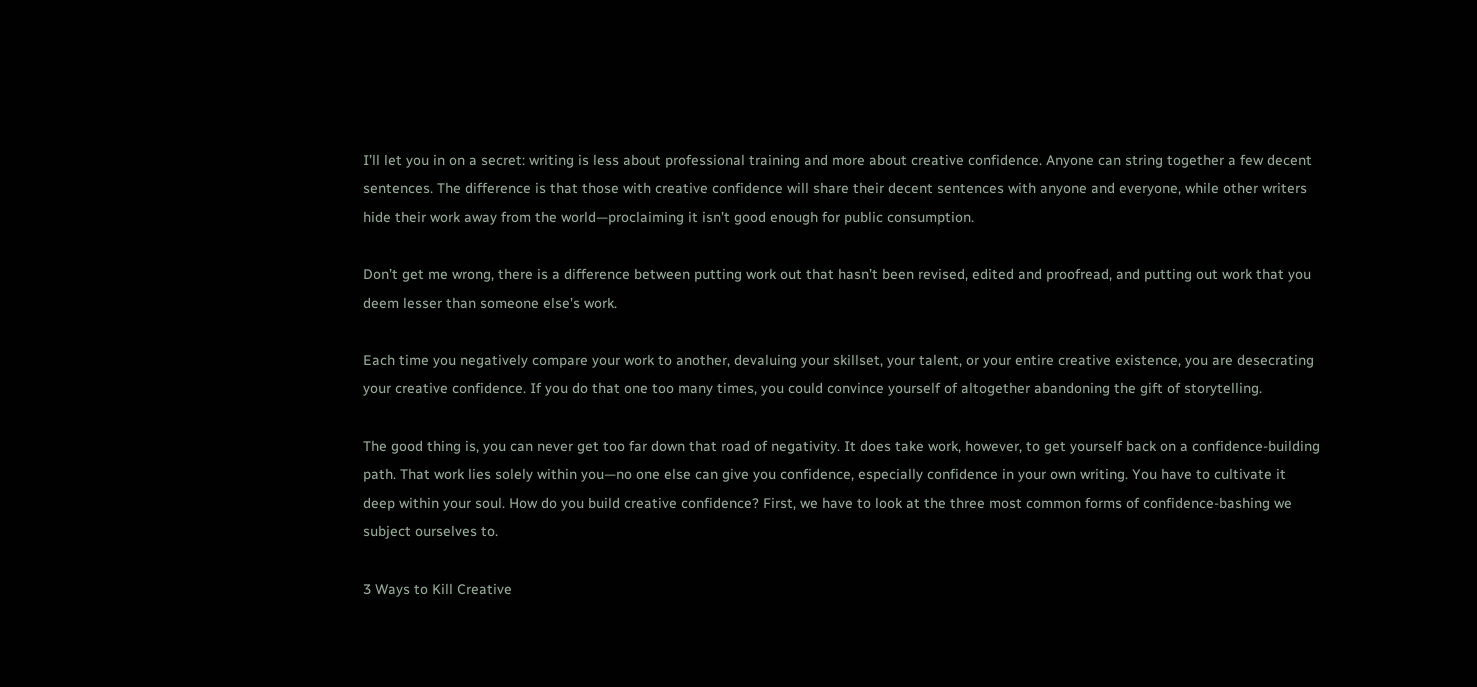I’ll let you in on a secret: writing is less about professional training and more about creative confidence. Anyone can string together a few decent sentences. The difference is that those with creative confidence will share their decent sentences with anyone and everyone, while other writers hide their work away from the world—proclaiming it isn’t good enough for public consumption.

Don’t get me wrong, there is a difference between putting work out that hasn’t been revised, edited and proofread, and putting out work that you deem lesser than someone else’s work.

Each time you negatively compare your work to another, devaluing your skillset, your talent, or your entire creative existence, you are desecrating your creative confidence. If you do that one too many times, you could convince yourself of altogether abandoning the gift of storytelling.

The good thing is, you can never get too far down that road of negativity. It does take work, however, to get yourself back on a confidence-building path. That work lies solely within you—no one else can give you confidence, especially confidence in your own writing. You have to cultivate it deep within your soul. How do you build creative confidence? First, we have to look at the three most common forms of confidence-bashing we subject ourselves to.

3 Ways to Kill Creative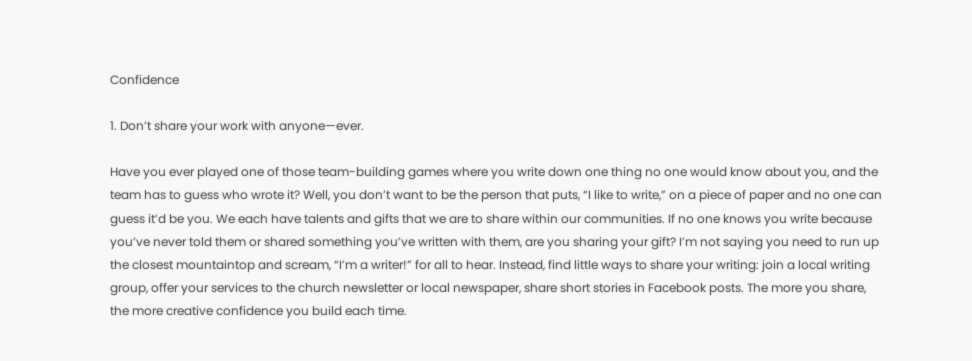Confidence

1. Don’t share your work with anyone—ever.

Have you ever played one of those team-building games where you write down one thing no one would know about you, and the team has to guess who wrote it? Well, you don’t want to be the person that puts, “I like to write,” on a piece of paper and no one can guess it’d be you. We each have talents and gifts that we are to share within our communities. If no one knows you write because you’ve never told them or shared something you’ve written with them, are you sharing your gift? I’m not saying you need to run up the closest mountaintop and scream, “I’m a writer!” for all to hear. Instead, find little ways to share your writing: join a local writing group, offer your services to the church newsletter or local newspaper, share short stories in Facebook posts. The more you share, the more creative confidence you build each time.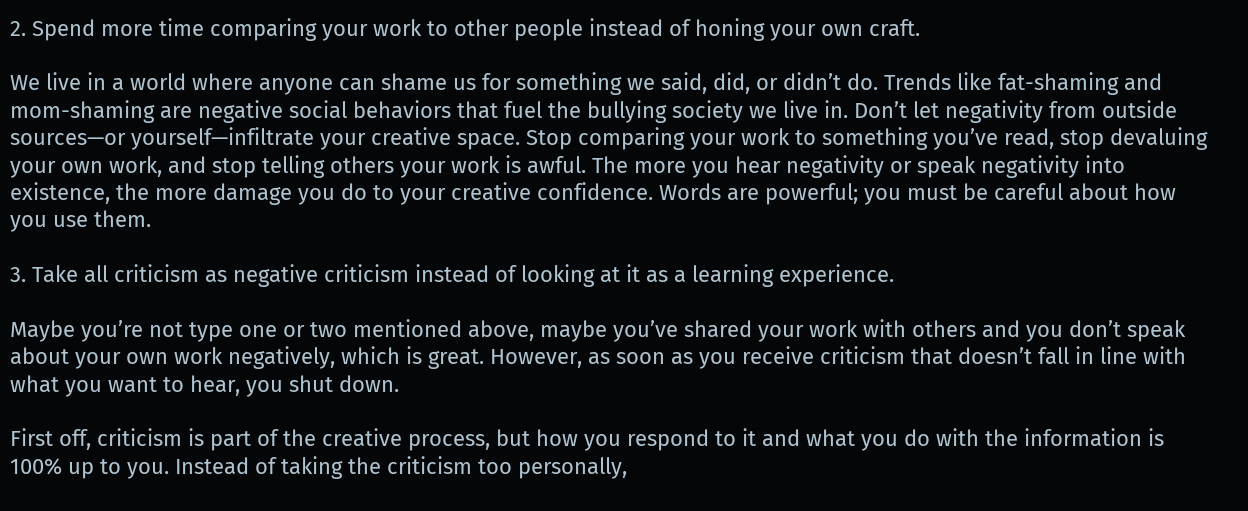2. Spend more time comparing your work to other people instead of honing your own craft.

We live in a world where anyone can shame us for something we said, did, or didn’t do. Trends like fat-shaming and mom-shaming are negative social behaviors that fuel the bullying society we live in. Don’t let negativity from outside sources—or yourself—infiltrate your creative space. Stop comparing your work to something you’ve read, stop devaluing your own work, and stop telling others your work is awful. The more you hear negativity or speak negativity into existence, the more damage you do to your creative confidence. Words are powerful; you must be careful about how you use them.

3. Take all criticism as negative criticism instead of looking at it as a learning experience.

Maybe you’re not type one or two mentioned above, maybe you’ve shared your work with others and you don’t speak about your own work negatively, which is great. However, as soon as you receive criticism that doesn’t fall in line with what you want to hear, you shut down.

First off, criticism is part of the creative process, but how you respond to it and what you do with the information is 100% up to you. Instead of taking the criticism too personally,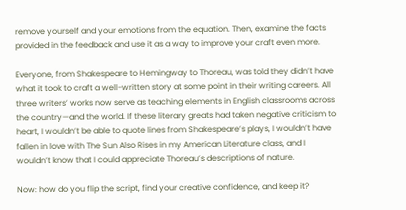remove yourself and your emotions from the equation. Then, examine the facts provided in the feedback and use it as a way to improve your craft even more.

Everyone, from Shakespeare to Hemingway to Thoreau, was told they didn’t have what it took to craft a well-written story at some point in their writing careers. All three writers’ works now serve as teaching elements in English classrooms across the country—and the world. If these literary greats had taken negative criticism to heart, I wouldn’t be able to quote lines from Shakespeare’s plays, I wouldn’t have fallen in love with The Sun Also Rises in my American Literature class, and I wouldn’t know that I could appreciate Thoreau’s descriptions of nature.

Now: how do you flip the script, find your creative confidence, and keep it?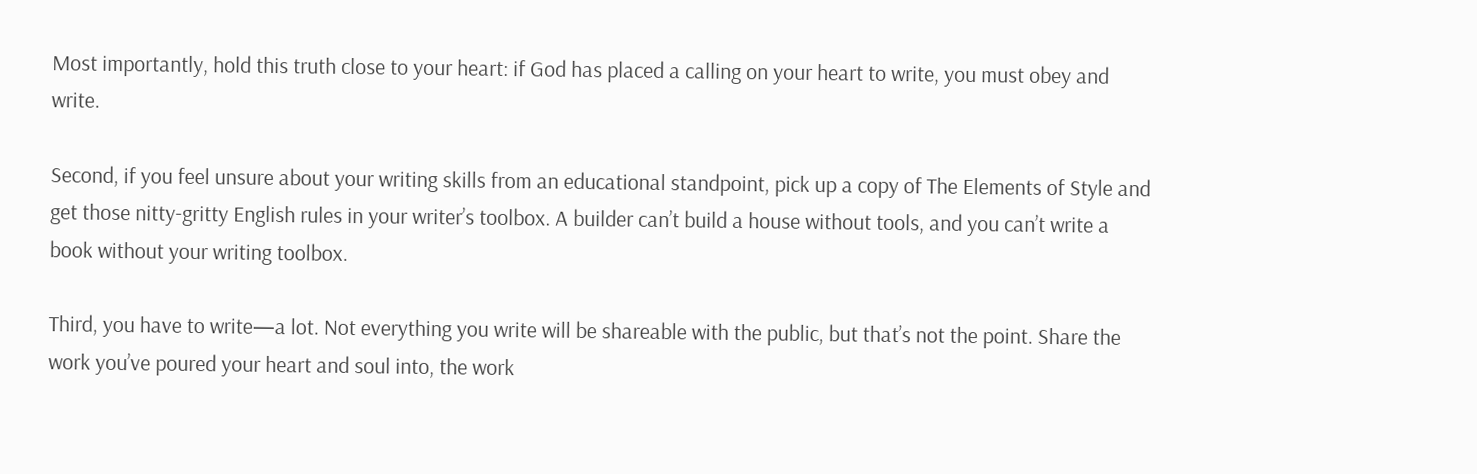Most importantly, hold this truth close to your heart: if God has placed a calling on your heart to write, you must obey and write.

Second, if you feel unsure about your writing skills from an educational standpoint, pick up a copy of The Elements of Style and get those nitty-gritty English rules in your writer’s toolbox. A builder can’t build a house without tools, and you can’t write a book without your writing toolbox.

Third, you have to write—a lot. Not everything you write will be shareable with the public, but that’s not the point. Share the work you’ve poured your heart and soul into, the work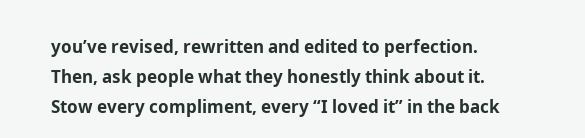you’ve revised, rewritten and edited to perfection. Then, ask people what they honestly think about it. Stow every compliment, every “I loved it” in the back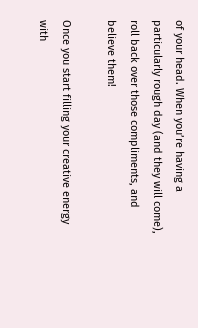of your head. When you’re having a particularly rough day (and they will come), roll back over those compliments, and believe them!

Once you start filling your creative energy with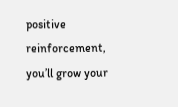positive reinforcement, you’ll grow your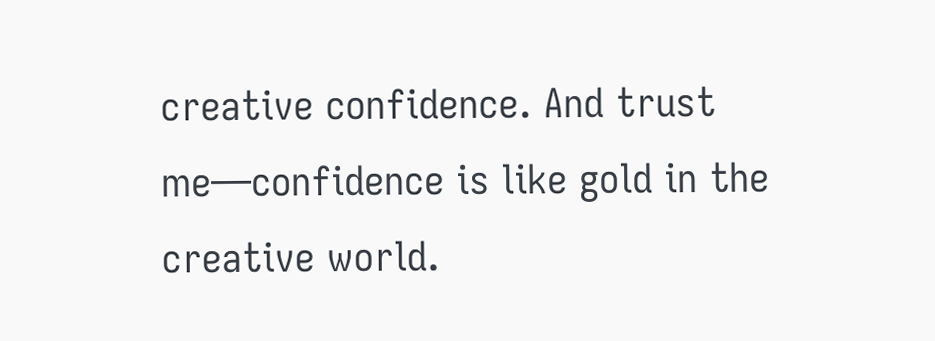creative confidence. And trust me—confidence is like gold in the creative world.